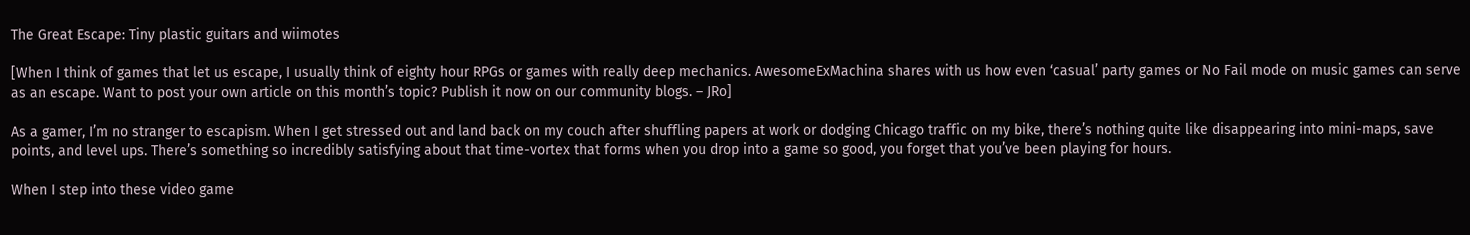The Great Escape: Tiny plastic guitars and wiimotes

[When I think of games that let us escape, I usually think of eighty hour RPGs or games with really deep mechanics. AwesomeExMachina shares with us how even ‘casual’ party games or No Fail mode on music games can serve as an escape. Want to post your own article on this month’s topic? Publish it now on our community blogs. – JRo]

As a gamer, I’m no stranger to escapism. When I get stressed out and land back on my couch after shuffling papers at work or dodging Chicago traffic on my bike, there’s nothing quite like disappearing into mini-maps, save points, and level ups. There’s something so incredibly satisfying about that time-vortex that forms when you drop into a game so good, you forget that you’ve been playing for hours.

When I step into these video game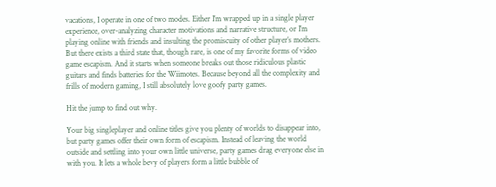vacations, I operate in one of two modes. Either I’m wrapped up in a single player experience, over-analyzing character motivations and narrative structure, or I’m playing online with friends and insulting the promiscuity of other player’s mothers. But there exists a third state that, though rare, is one of my favorite forms of video game escapism. And it starts when someone breaks out those ridiculous plastic guitars and finds batteries for the Wiimotes. Because beyond all the complexity and frills of modern gaming, I still absolutely love goofy party games.

Hit the jump to find out why.

Your big singleplayer and online titles give you plenty of worlds to disappear into, but party games offer their own form of escapism. Instead of leaving the world outside and settling into your own little universe, party games drag everyone else in with you. It lets a whole bevy of players form a little bubble of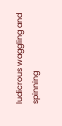ludicrous waggling and spinning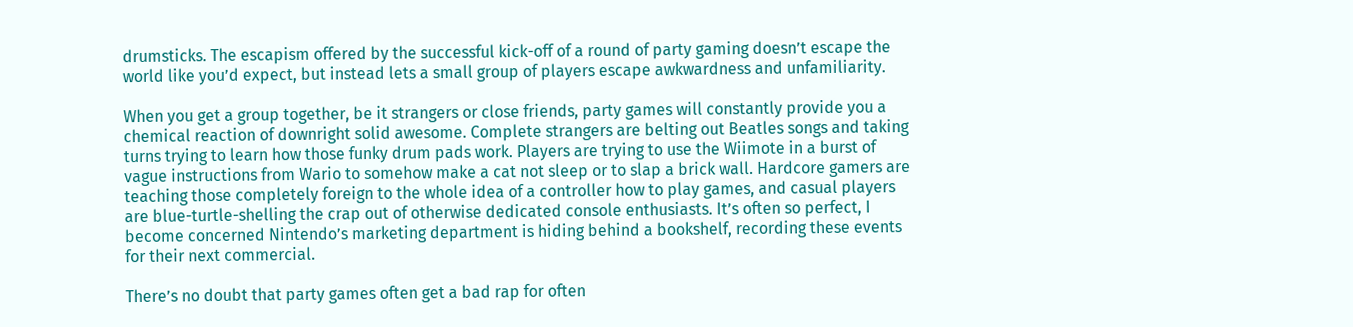drumsticks. The escapism offered by the successful kick-off of a round of party gaming doesn’t escape the world like you’d expect, but instead lets a small group of players escape awkwardness and unfamiliarity.

When you get a group together, be it strangers or close friends, party games will constantly provide you a chemical reaction of downright solid awesome. Complete strangers are belting out Beatles songs and taking turns trying to learn how those funky drum pads work. Players are trying to use the Wiimote in a burst of vague instructions from Wario to somehow make a cat not sleep or to slap a brick wall. Hardcore gamers are teaching those completely foreign to the whole idea of a controller how to play games, and casual players are blue-turtle-shelling the crap out of otherwise dedicated console enthusiasts. It’s often so perfect, I become concerned Nintendo’s marketing department is hiding behind a bookshelf, recording these events for their next commercial.

There’s no doubt that party games often get a bad rap for often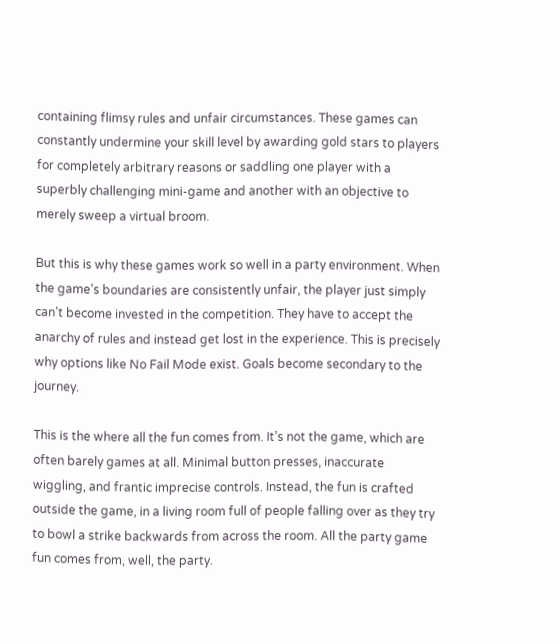containing flimsy rules and unfair circumstances. These games can constantly undermine your skill level by awarding gold stars to players for completely arbitrary reasons or saddling one player with a superbly challenging mini-game and another with an objective to merely sweep a virtual broom.

But this is why these games work so well in a party environment. When the game’s boundaries are consistently unfair, the player just simply can’t become invested in the competition. They have to accept the anarchy of rules and instead get lost in the experience. This is precisely why options like No Fail Mode exist. Goals become secondary to the journey.

This is the where all the fun comes from. It’s not the game, which are often barely games at all. Minimal button presses, inaccurate wiggling, and frantic imprecise controls. Instead, the fun is crafted outside the game, in a living room full of people falling over as they try to bowl a strike backwards from across the room. All the party game fun comes from, well, the party.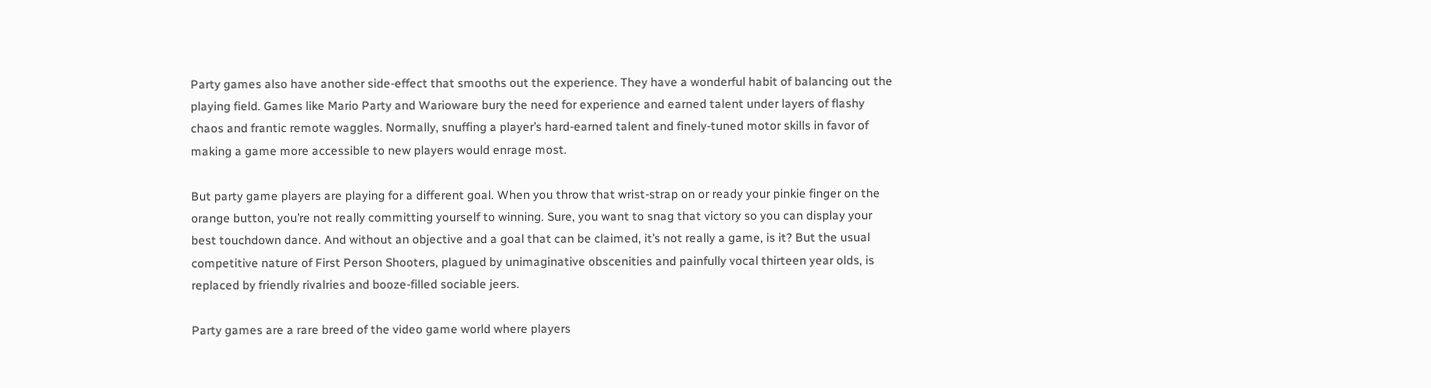Party games also have another side-effect that smooths out the experience. They have a wonderful habit of balancing out the playing field. Games like Mario Party and Warioware bury the need for experience and earned talent under layers of flashy chaos and frantic remote waggles. Normally, snuffing a player’s hard-earned talent and finely-tuned motor skills in favor of making a game more accessible to new players would enrage most.

But party game players are playing for a different goal. When you throw that wrist-strap on or ready your pinkie finger on the orange button, you’re not really committing yourself to winning. Sure, you want to snag that victory so you can display your best touchdown dance. And without an objective and a goal that can be claimed, it’s not really a game, is it? But the usual competitive nature of First Person Shooters, plagued by unimaginative obscenities and painfully vocal thirteen year olds, is replaced by friendly rivalries and booze-filled sociable jeers.

Party games are a rare breed of the video game world where players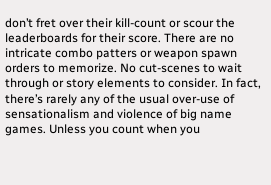don’t fret over their kill-count or scour the leaderboards for their score. There are no intricate combo patters or weapon spawn orders to memorize. No cut-scenes to wait through or story elements to consider. In fact, there’s rarely any of the usual over-use of sensationalism and violence of big name games. Unless you count when you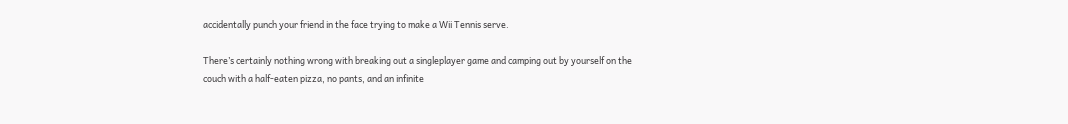accidentally punch your friend in the face trying to make a Wii Tennis serve.

There’s certainly nothing wrong with breaking out a singleplayer game and camping out by yourself on the couch with a half-eaten pizza, no pants, and an infinite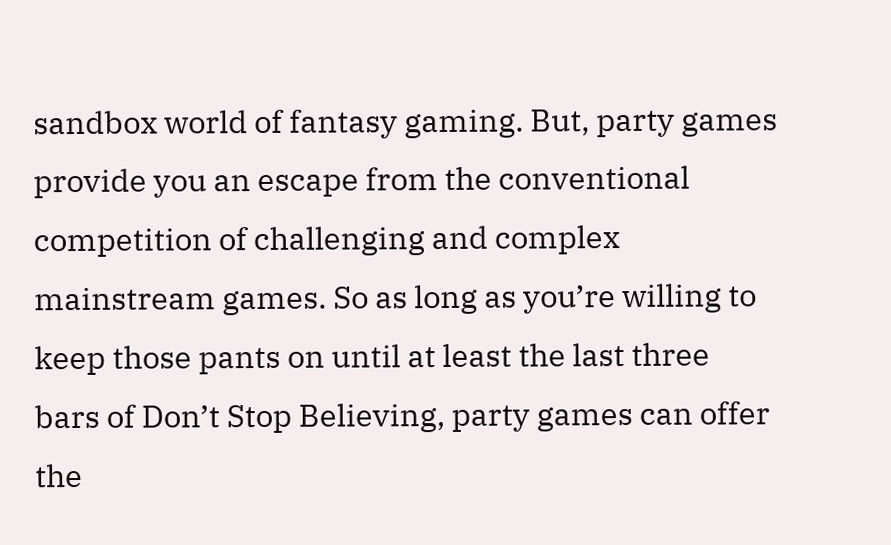sandbox world of fantasy gaming. But, party games provide you an escape from the conventional competition of challenging and complex mainstream games. So as long as you’re willing to keep those pants on until at least the last three bars of Don’t Stop Believing, party games can offer the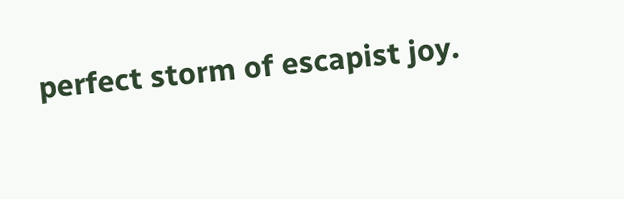perfect storm of escapist joy.